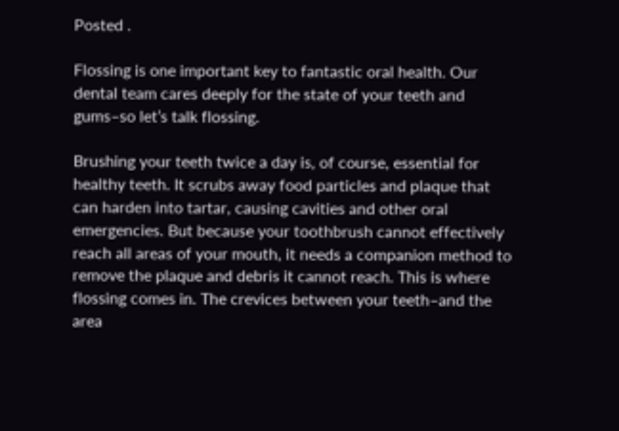Posted .

Flossing is one important key to fantastic oral health. Our dental team cares deeply for the state of your teeth and gums–so let’s talk flossing.

Brushing your teeth twice a day is, of course, essential for healthy teeth. It scrubs away food particles and plaque that can harden into tartar, causing cavities and other oral emergencies. But because your toothbrush cannot effectively reach all areas of your mouth, it needs a companion method to remove the plaque and debris it cannot reach. This is where flossing comes in. The crevices between your teeth–and the area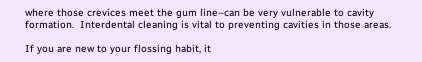where those crevices meet the gum line–can be very vulnerable to cavity formation.  Interdental cleaning is vital to preventing cavities in those areas.

If you are new to your flossing habit, it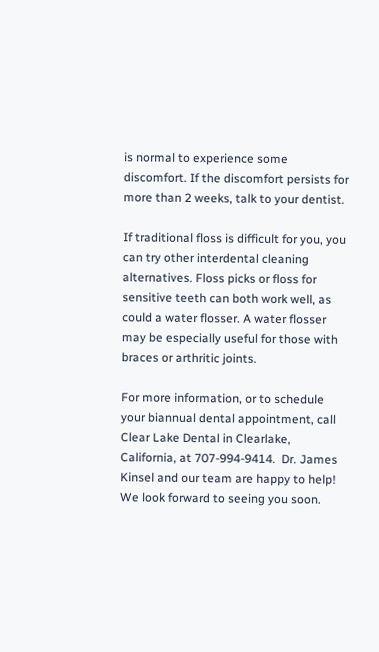is normal to experience some discomfort. If the discomfort persists for more than 2 weeks, talk to your dentist.

If traditional floss is difficult for you, you can try other interdental cleaning alternatives. Floss picks or floss for sensitive teeth can both work well, as could a water flosser. A water flosser may be especially useful for those with braces or arthritic joints.

For more information, or to schedule your biannual dental appointment, call Clear Lake Dental in Clearlake, California, at 707-994-9414.  Dr. James Kinsel and our team are happy to help! We look forward to seeing you soon.